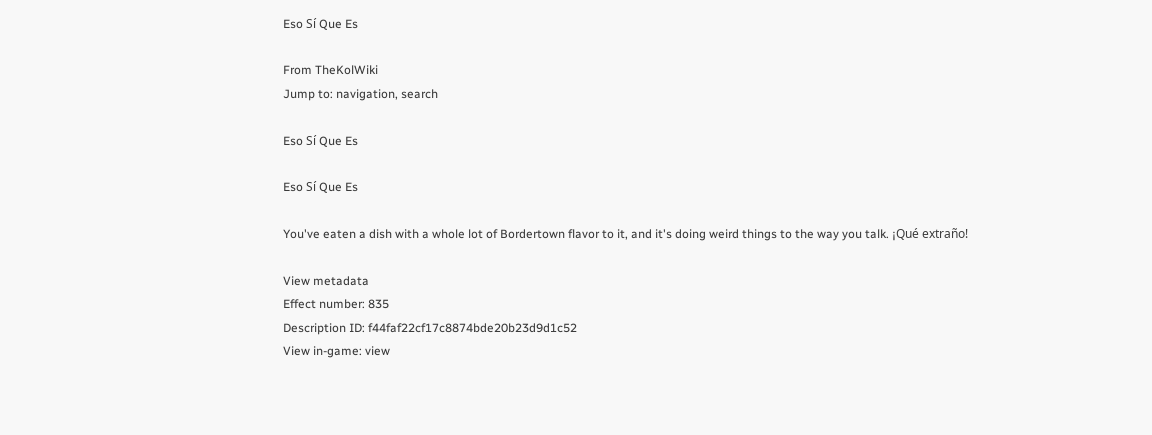Eso Sí Que Es

From TheKolWiki
Jump to: navigation, search

Eso Sí Que Es

Eso Sí Que Es

You've eaten a dish with a whole lot of Bordertown flavor to it, and it's doing weird things to the way you talk. ¡Qué extraño!

View metadata
Effect number: 835
Description ID: f44faf22cf17c8874bde20b23d9d1c52
View in-game: view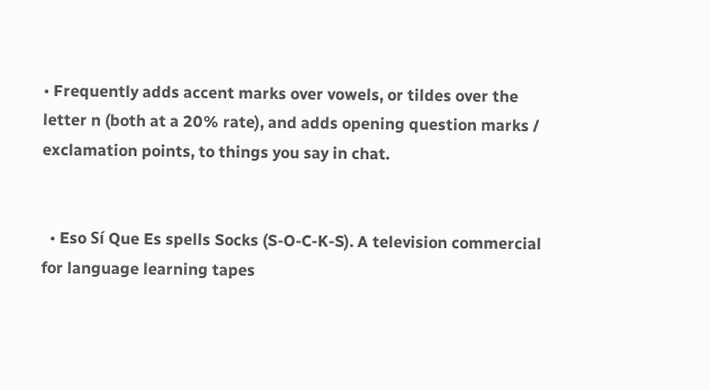• Frequently adds accent marks over vowels, or tildes over the letter n (both at a 20% rate), and adds opening question marks / exclamation points, to things you say in chat.


  • Eso Sí Que Es spells Socks (S-O-C-K-S). A television commercial for language learning tapes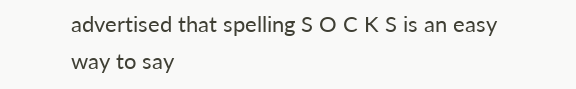advertised that spelling S O C K S is an easy way to say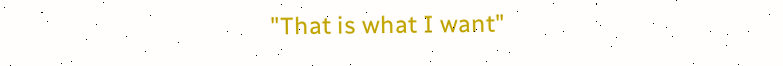"That is what I want"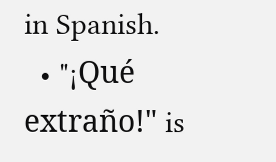in Spanish.
  • "¡Qué extraño!" is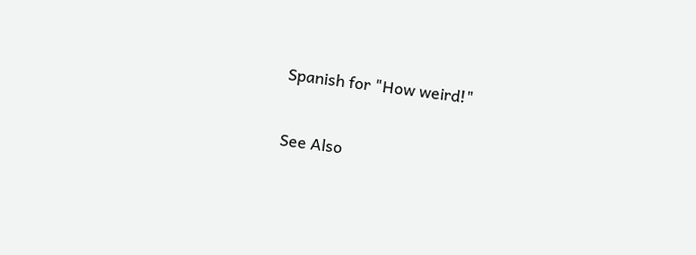Spanish for "How weird!"

See Also